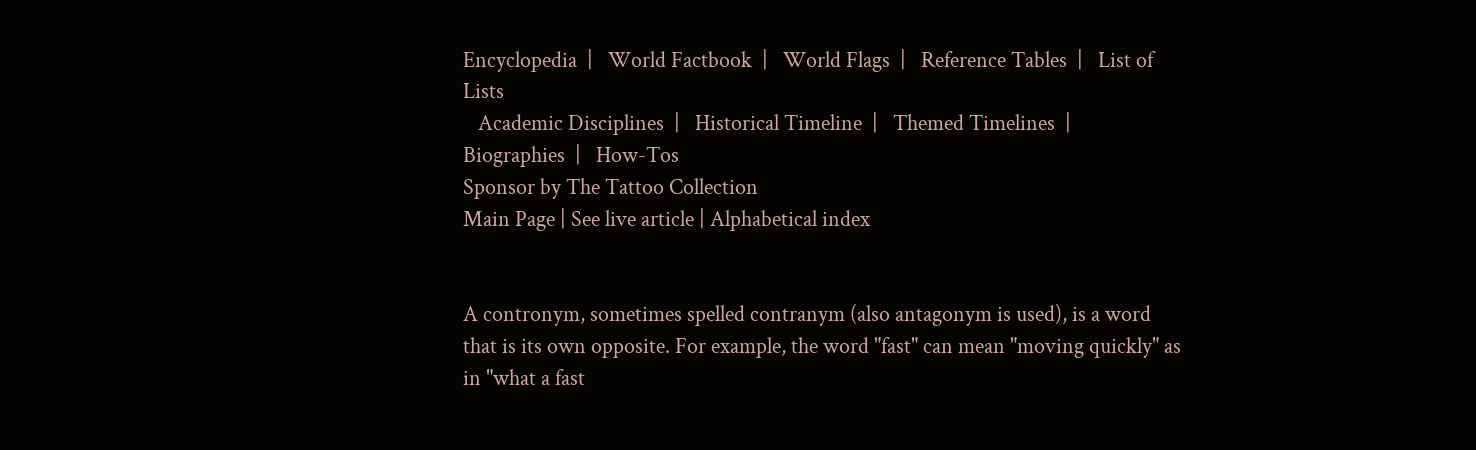Encyclopedia  |   World Factbook  |   World Flags  |   Reference Tables  |   List of Lists
   Academic Disciplines  |   Historical Timeline  |   Themed Timelines  |   Biographies  |   How-Tos
Sponsor by The Tattoo Collection
Main Page | See live article | Alphabetical index


A contronym, sometimes spelled contranym (also antagonym is used), is a word that is its own opposite. For example, the word "fast" can mean "moving quickly" as in "what a fast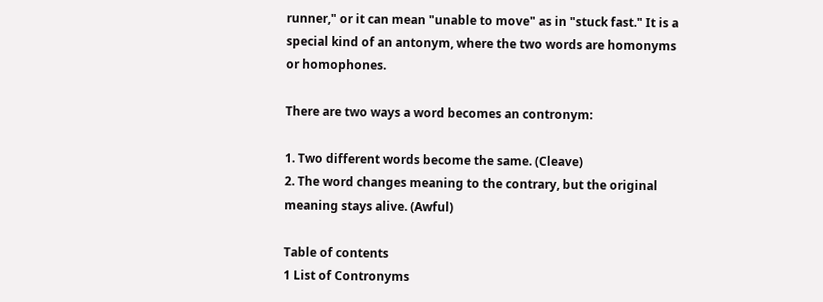runner," or it can mean "unable to move" as in "stuck fast." It is a special kind of an antonym, where the two words are homonyms or homophones.

There are two ways a word becomes an contronym:

1. Two different words become the same. (Cleave)
2. The word changes meaning to the contrary, but the original meaning stays alive. (Awful)

Table of contents
1 List of Contronyms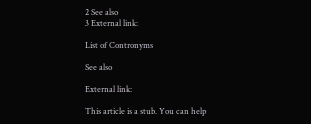2 See also
3 External link:

List of Contronyms

See also

External link:

This article is a stub. You can help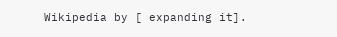Wikipedia by [ expanding it].